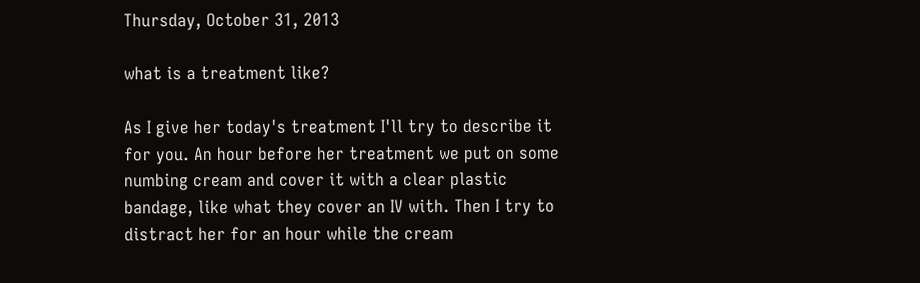Thursday, October 31, 2013

what is a treatment like?

As I give her today's treatment I'll try to describe it for you. An hour before her treatment we put on some numbing cream and cover it with a clear plastic bandage, like what they cover an IV with. Then I try to distract her for an hour while the cream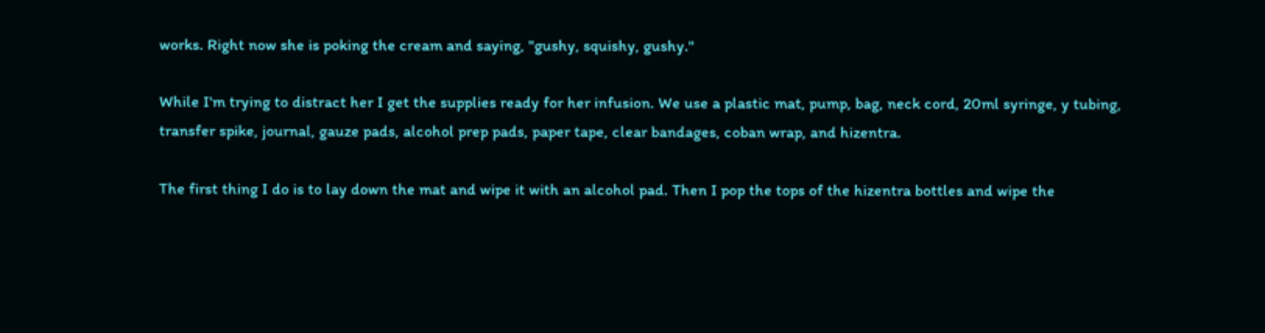works. Right now she is poking the cream and saying, "gushy, squishy, gushy."

While I'm trying to distract her I get the supplies ready for her infusion. We use a plastic mat, pump, bag, neck cord, 20ml syringe, y tubing, transfer spike, journal, gauze pads, alcohol prep pads, paper tape, clear bandages, coban wrap, and hizentra.

The first thing I do is to lay down the mat and wipe it with an alcohol pad. Then I pop the tops of the hizentra bottles and wipe the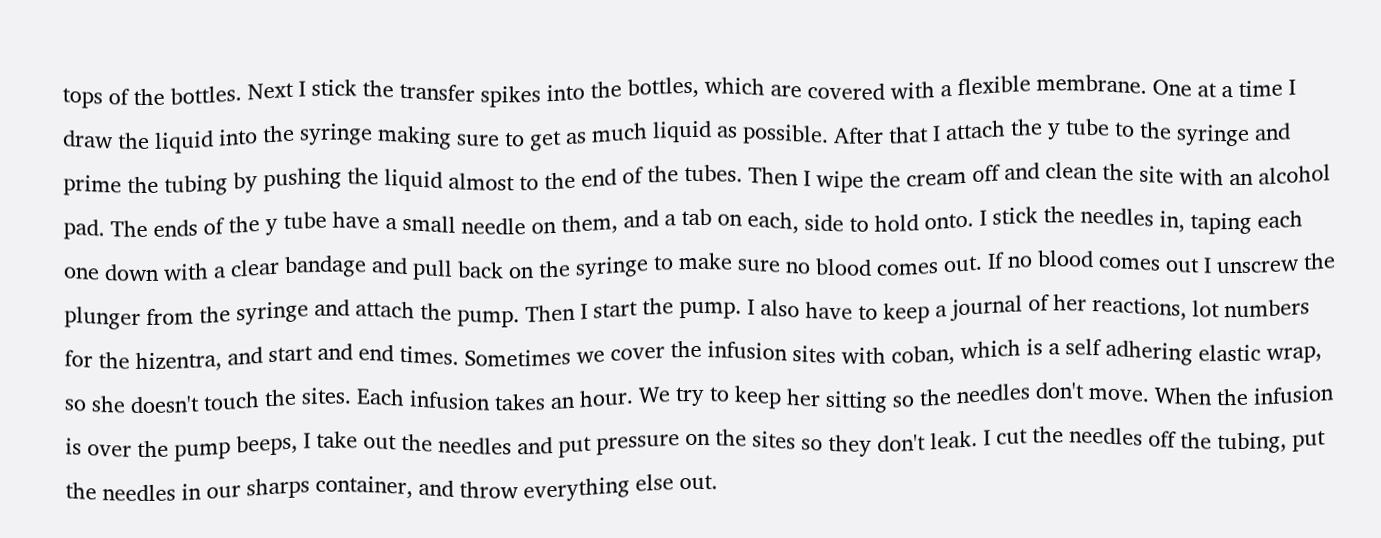tops of the bottles. Next I stick the transfer spikes into the bottles, which are covered with a flexible membrane. One at a time I draw the liquid into the syringe making sure to get as much liquid as possible. After that I attach the y tube to the syringe and prime the tubing by pushing the liquid almost to the end of the tubes. Then I wipe the cream off and clean the site with an alcohol pad. The ends of the y tube have a small needle on them, and a tab on each, side to hold onto. I stick the needles in, taping each one down with a clear bandage and pull back on the syringe to make sure no blood comes out. If no blood comes out I unscrew the plunger from the syringe and attach the pump. Then I start the pump. I also have to keep a journal of her reactions, lot numbers for the hizentra, and start and end times. Sometimes we cover the infusion sites with coban, which is a self adhering elastic wrap, so she doesn't touch the sites. Each infusion takes an hour. We try to keep her sitting so the needles don't move. When the infusion is over the pump beeps, I take out the needles and put pressure on the sites so they don't leak. I cut the needles off the tubing, put the needles in our sharps container, and throw everything else out.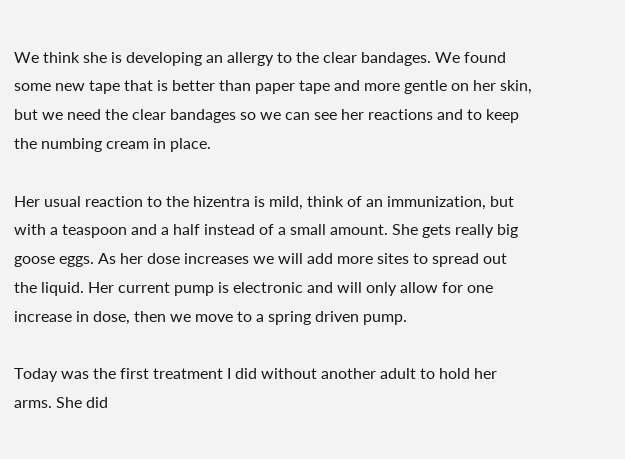We think she is developing an allergy to the clear bandages. We found some new tape that is better than paper tape and more gentle on her skin, but we need the clear bandages so we can see her reactions and to keep the numbing cream in place.

Her usual reaction to the hizentra is mild, think of an immunization, but with a teaspoon and a half instead of a small amount. She gets really big goose eggs. As her dose increases we will add more sites to spread out the liquid. Her current pump is electronic and will only allow for one increase in dose, then we move to a spring driven pump.

Today was the first treatment I did without another adult to hold her arms. She did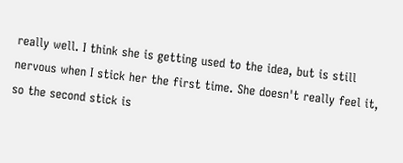really well. I think she is getting used to the idea, but is still nervous when I stick her the first time. She doesn't really feel it, so the second stick is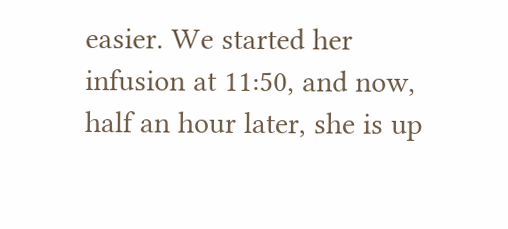easier. We started her infusion at 11:50, and now, half an hour later, she is up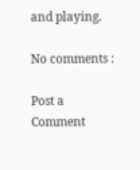and playing.

No comments :

Post a Comment